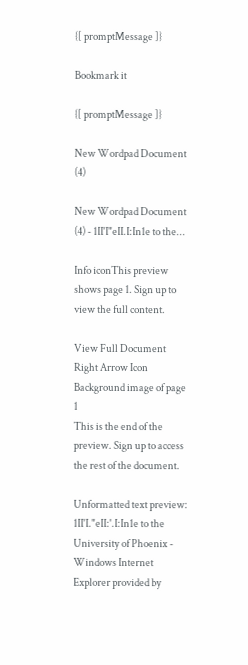{[ promptMessage ]}

Bookmark it

{[ promptMessage ]}

New Wordpad Document (4)

New Wordpad Document (4) - 1II'I"eII.I:In1e to the...

Info iconThis preview shows page 1. Sign up to view the full content.

View Full Document Right Arrow Icon
Background image of page 1
This is the end of the preview. Sign up to access the rest of the document.

Unformatted text preview: 1II'I."eII:'.I:In1e to the University of Phoenix - Windows Internet Explorer provided by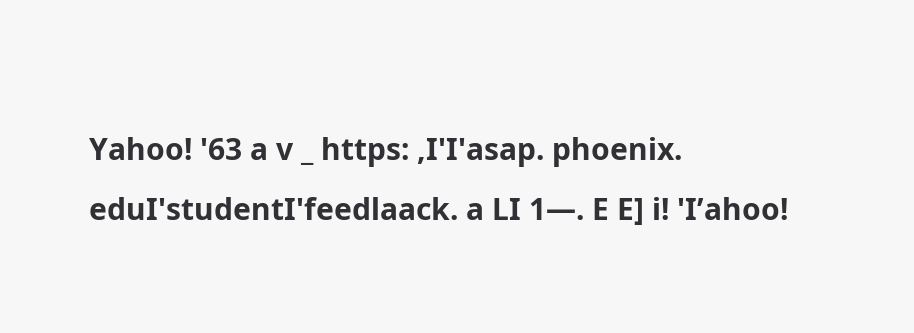Yahoo! '63 a v _ https: ,I'I'asap. phoenix. eduI'studentI'feedlaack. a LI 1—. E E] i! 'I’ahoo!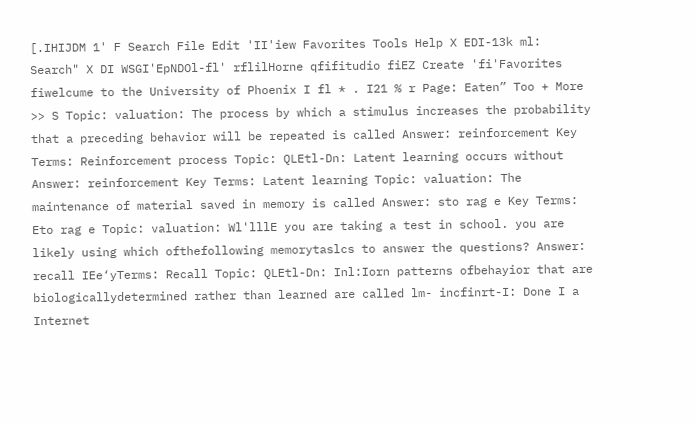[.IHIJDM 1' F Search File Edit 'II'iew Favorites Tools Help X EDI-13k ml: Search" X DI WSGI'EpNDOl-fl' rflilHorne qfifitudio fiEZ Create 'fi'Favorites fiwelcume to the University of Phoenix I fl * . I21 % r Page: Eaten” Too + More >> S Topic: valuation: The process by which a stimulus increases the probability that a preceding behavior will be repeated is called Answer: reinforcement Key Terms: Reinforcement process Topic: QLEtl-Dn: Latent learning occurs without Answer: reinforcement Key Terms: Latent learning Topic: valuation: The maintenance of material saved in memory is called Answer: sto rag e Key Terms: Eto rag e Topic: valuation: Wl'lllE you are taking a test in school. you are likely using which ofthefollowing memorytaslcs to answer the questions? Answer: recall IEe‘yTerms: Recall Topic: QLEtl-Dn: Inl:Iorn patterns ofbehayior that are biologicallydetermined rather than learned are called lm- incfinrt-I: Done I a Internet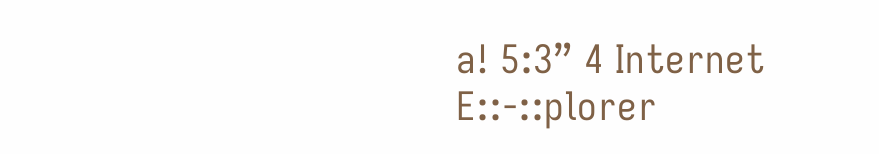a! 5:3” 4 Internet E::-::plorer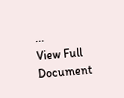...
View Full Document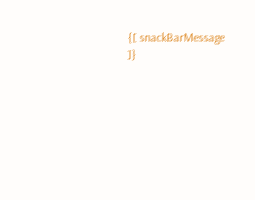{[ snackBarMessage ]}